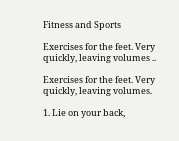Fitness and Sports

Exercises for the feet. Very quickly, leaving volumes ..

Exercises for the feet. Very quickly, leaving volumes.

1. Lie on your back,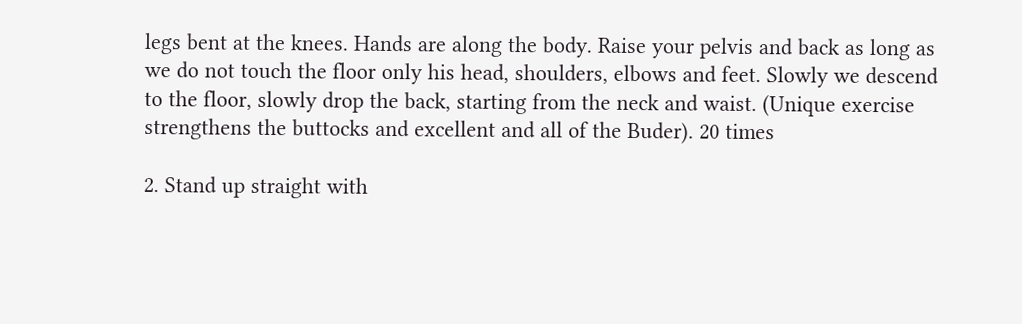legs bent at the knees. Hands are along the body. Raise your pelvis and back as long as we do not touch the floor only his head, shoulders, elbows and feet. Slowly we descend to the floor, slowly drop the back, starting from the neck and waist. (Unique exercise strengthens the buttocks and excellent and all of the Buder). 20 times

2. Stand up straight with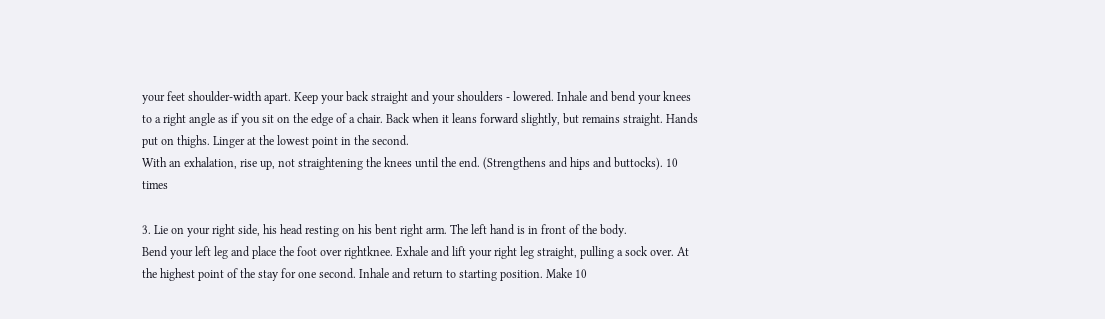your feet shoulder-width apart. Keep your back straight and your shoulders - lowered. Inhale and bend your knees to a right angle as if you sit on the edge of a chair. Back when it leans forward slightly, but remains straight. Hands put on thighs. Linger at the lowest point in the second.
With an exhalation, rise up, not straightening the knees until the end. (Strengthens and hips and buttocks). 10 times

3. Lie on your right side, his head resting on his bent right arm. The left hand is in front of the body.
Bend your left leg and place the foot over rightknee. Exhale and lift your right leg straight, pulling a sock over. At the highest point of the stay for one second. Inhale and return to starting position. Make 10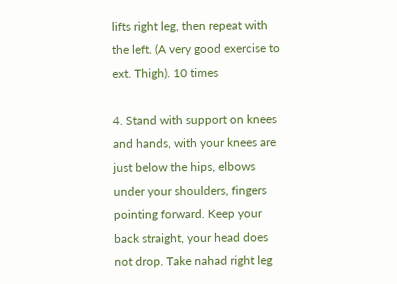lifts right leg, then repeat with the left. (A very good exercise to ext. Thigh). 10 times

4. Stand with support on knees and hands, with your knees are just below the hips, elbows under your shoulders, fingers pointing forward. Keep your back straight, your head does not drop. Take nahad right leg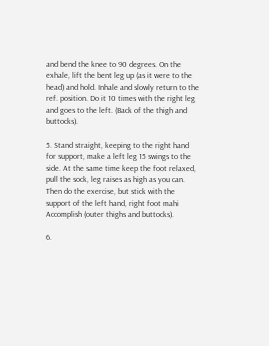and bend the knee to 90 degrees. On the exhale, lift the bent leg up (as it were to the head) and hold. Inhale and slowly return to the ref. position. Do it 10 times with the right leg and goes to the left. (Back of the thigh and buttocks).

5. Stand straight, keeping to the right hand for support, make a left leg 15 swings to the side. At the same time keep the foot relaxed, pull the sock, leg raises as high as you can. Then do the exercise, but stick with the support of the left hand, right foot mahi Accomplish (outer thighs and buttocks).

6.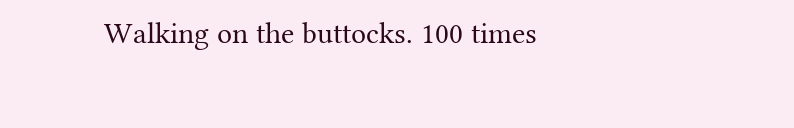Walking on the buttocks. 100 times